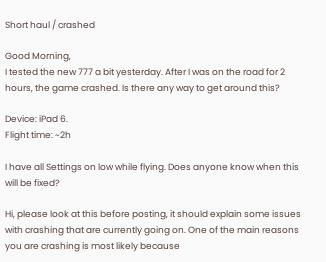Short haul / crashed

Good Morning,
I tested the new 777 a bit yesterday. After I was on the road for 2 hours, the game crashed. Is there any way to get around this?

Device: iPad 6.
Flight time: ~2h

I have all Settings on low while flying. Does anyone know when this will be fixed?

Hi, please look at this before posting, it should explain some issues with crashing that are currently going on. One of the main reasons you are crashing is most likely because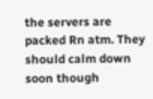the servers are packed Rn atm. They should calm down soon though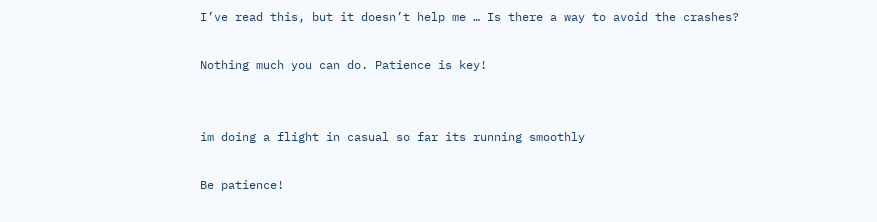I’ve read this, but it doesn’t help me … Is there a way to avoid the crashes?

Nothing much you can do. Patience is key!


im doing a flight in casual so far its running smoothly

Be patience!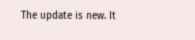The update is new. It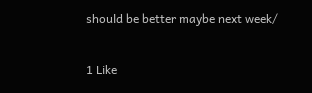should be better maybe next week/

1 Like